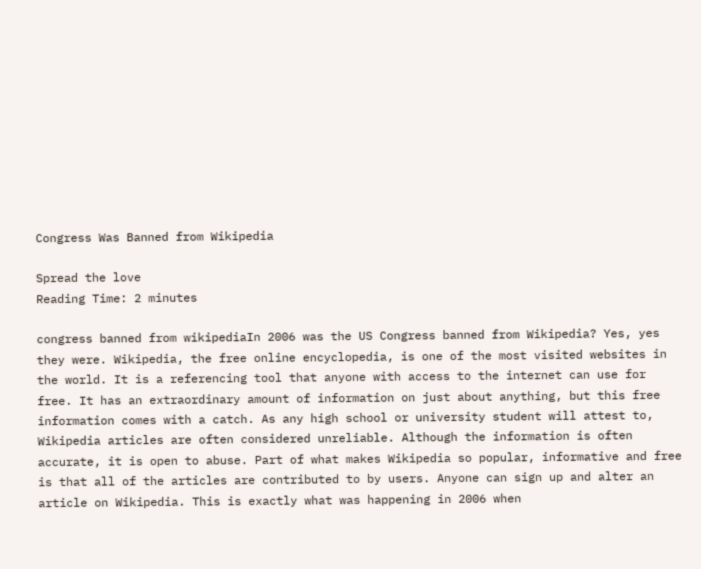Congress Was Banned from Wikipedia

Spread the love
Reading Time: 2 minutes

congress banned from wikipediaIn 2006 was the US Congress banned from Wikipedia? Yes, yes they were. Wikipedia, the free online encyclopedia, is one of the most visited websites in the world. It is a referencing tool that anyone with access to the internet can use for free. It has an extraordinary amount of information on just about anything, but this free information comes with a catch. As any high school or university student will attest to, Wikipedia articles are often considered unreliable. Although the information is often accurate, it is open to abuse. Part of what makes Wikipedia so popular, informative and free is that all of the articles are contributed to by users. Anyone can sign up and alter an article on Wikipedia. This is exactly what was happening in 2006 when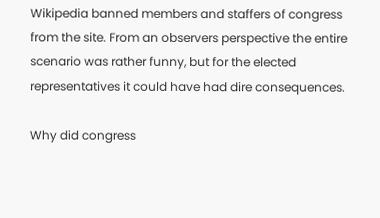Wikipedia banned members and staffers of congress from the site. From an observers perspective the entire scenario was rather funny, but for the elected representatives it could have had dire consequences.

Why did congress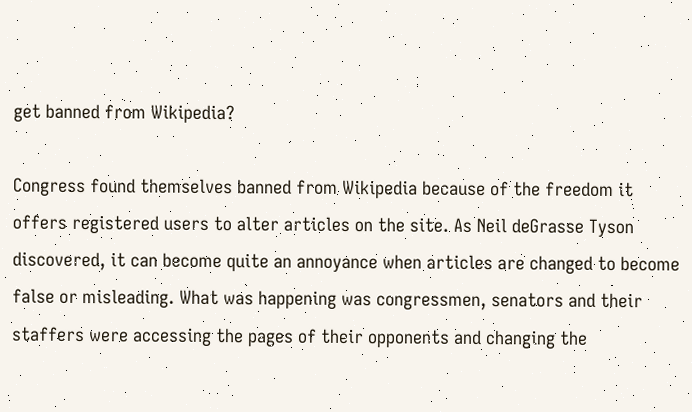get banned from Wikipedia?

Congress found themselves banned from Wikipedia because of the freedom it offers registered users to alter articles on the site. As Neil deGrasse Tyson discovered, it can become quite an annoyance when articles are changed to become false or misleading. What was happening was congressmen, senators and their staffers were accessing the pages of their opponents and changing the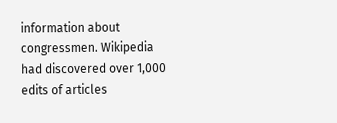information about congressmen. Wikipedia had discovered over 1,000 edits of articles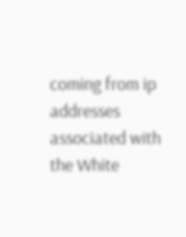coming from ip addresses associated with the White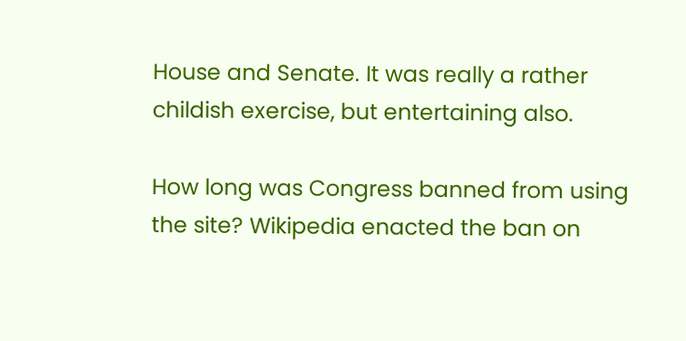House and Senate. It was really a rather childish exercise, but entertaining also.

How long was Congress banned from using the site? Wikipedia enacted the ban on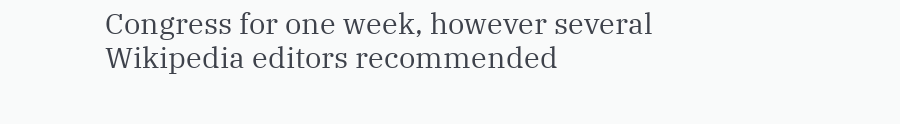Congress for one week, however several Wikipedia editors recommended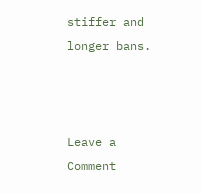stiffer and longer bans.



Leave a Comment